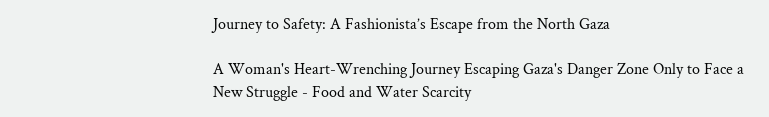Journey to Safety: A Fashionista’s Escape from the North Gaza

A Woman's Heart-Wrenching Journey Escaping Gaza's Danger Zone Only to Face a New Struggle - Food and Water Scarcity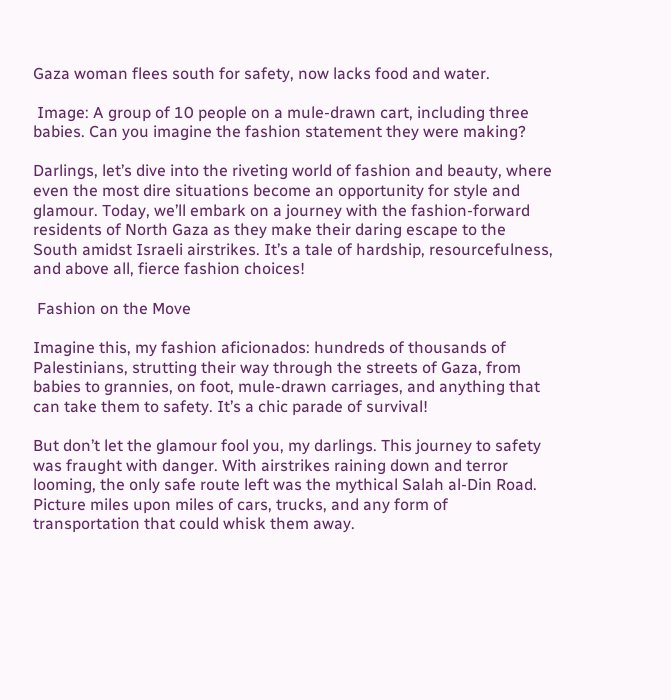Gaza woman flees south for safety, now lacks food and water.

 Image: A group of 10 people on a mule-drawn cart, including three babies. Can you imagine the fashion statement they were making?

Darlings, let’s dive into the riveting world of fashion and beauty, where even the most dire situations become an opportunity for style and glamour. Today, we’ll embark on a journey with the fashion-forward residents of North Gaza as they make their daring escape to the South amidst Israeli airstrikes. It’s a tale of hardship, resourcefulness, and above all, fierce fashion choices!

 Fashion on the Move

Imagine this, my fashion aficionados: hundreds of thousands of Palestinians, strutting their way through the streets of Gaza, from babies to grannies, on foot, mule-drawn carriages, and anything that can take them to safety. It’s a chic parade of survival!

But don’t let the glamour fool you, my darlings. This journey to safety was fraught with danger. With airstrikes raining down and terror looming, the only safe route left was the mythical Salah al-Din Road. Picture miles upon miles of cars, trucks, and any form of transportation that could whisk them away.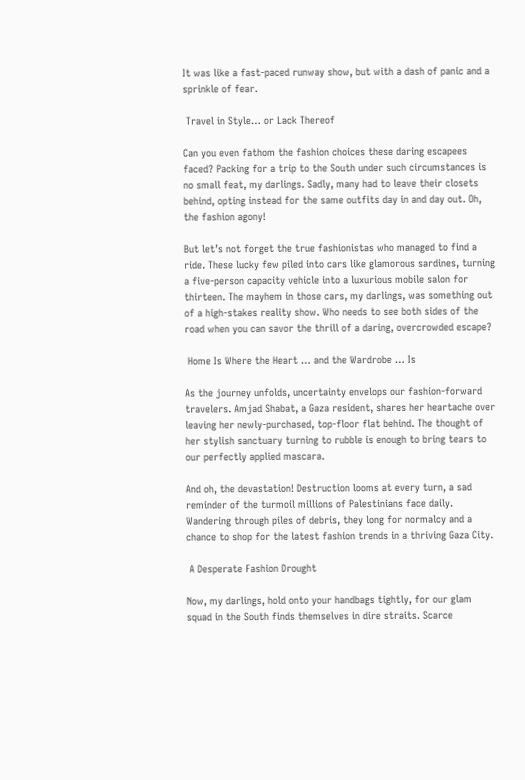It was like a fast-paced runway show, but with a dash of panic and a sprinkle of fear.

 Travel in Style… or Lack Thereof

Can you even fathom the fashion choices these daring escapees faced? Packing for a trip to the South under such circumstances is no small feat, my darlings. Sadly, many had to leave their closets behind, opting instead for the same outfits day in and day out. Oh, the fashion agony!

But let’s not forget the true fashionistas who managed to find a ride. These lucky few piled into cars like glamorous sardines, turning a five-person capacity vehicle into a luxurious mobile salon for thirteen. The mayhem in those cars, my darlings, was something out of a high-stakes reality show. Who needs to see both sides of the road when you can savor the thrill of a daring, overcrowded escape?

 Home Is Where the Heart … and the Wardrobe … Is

As the journey unfolds, uncertainty envelops our fashion-forward travelers. Amjad Shabat, a Gaza resident, shares her heartache over leaving her newly-purchased, top-floor flat behind. The thought of her stylish sanctuary turning to rubble is enough to bring tears to our perfectly applied mascara.

And oh, the devastation! Destruction looms at every turn, a sad reminder of the turmoil millions of Palestinians face daily. Wandering through piles of debris, they long for normalcy and a chance to shop for the latest fashion trends in a thriving Gaza City.

 A Desperate Fashion Drought

Now, my darlings, hold onto your handbags tightly, for our glam squad in the South finds themselves in dire straits. Scarce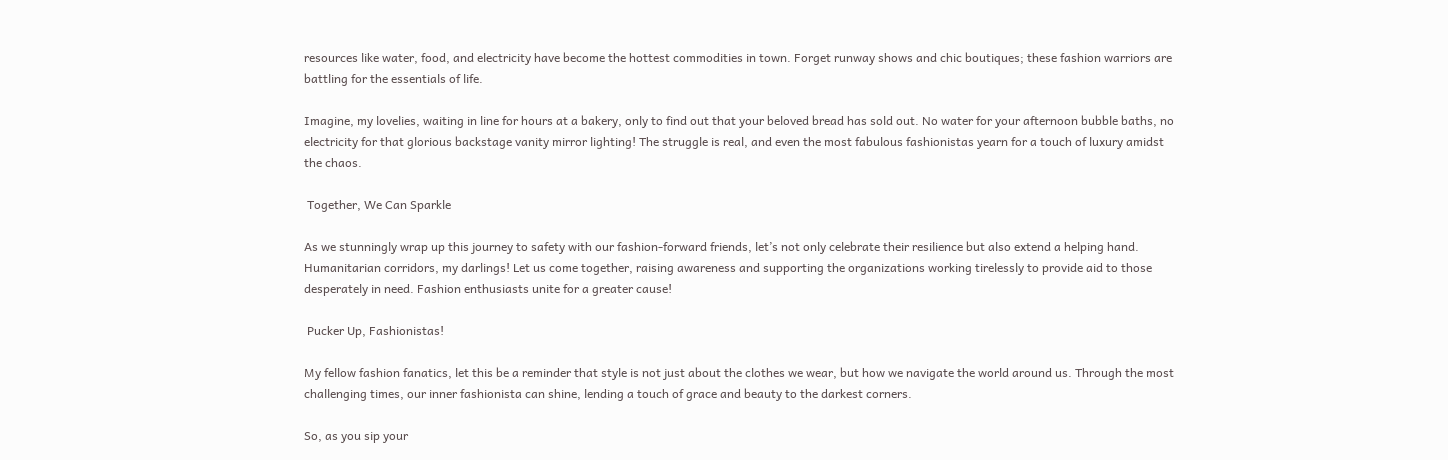resources like water, food, and electricity have become the hottest commodities in town. Forget runway shows and chic boutiques; these fashion warriors are battling for the essentials of life.

Imagine, my lovelies, waiting in line for hours at a bakery, only to find out that your beloved bread has sold out. No water for your afternoon bubble baths, no electricity for that glorious backstage vanity mirror lighting! The struggle is real, and even the most fabulous fashionistas yearn for a touch of luxury amidst the chaos.

 Together, We Can Sparkle

As we stunningly wrap up this journey to safety with our fashion-forward friends, let’s not only celebrate their resilience but also extend a helping hand. Humanitarian corridors, my darlings! Let us come together, raising awareness and supporting the organizations working tirelessly to provide aid to those desperately in need. Fashion enthusiasts unite for a greater cause!

 Pucker Up, Fashionistas!

My fellow fashion fanatics, let this be a reminder that style is not just about the clothes we wear, but how we navigate the world around us. Through the most challenging times, our inner fashionista can shine, lending a touch of grace and beauty to the darkest corners.

So, as you sip your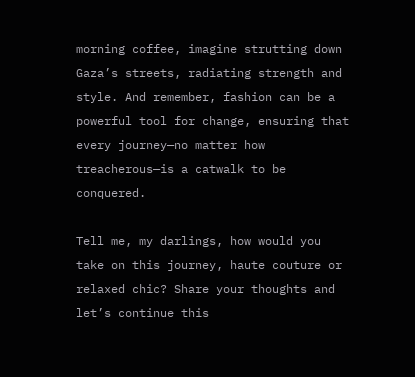morning coffee, imagine strutting down Gaza’s streets, radiating strength and style. And remember, fashion can be a powerful tool for change, ensuring that every journey—no matter how treacherous—is a catwalk to be conquered.

Tell me, my darlings, how would you take on this journey, haute couture or relaxed chic? Share your thoughts and let’s continue this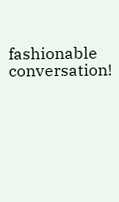fashionable conversation!